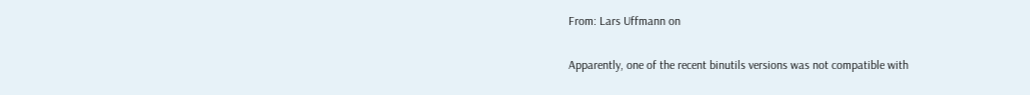From: Lars Uffmann on

Apparently, one of the recent binutils versions was not compatible with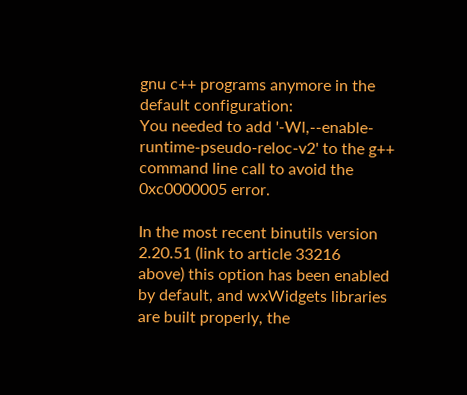gnu c++ programs anymore in the default configuration:
You needed to add '-Wl,--enable-runtime-pseudo-reloc-v2' to the g++
command line call to avoid the 0xc0000005 error.

In the most recent binutils version 2.20.51 (link to article 33216
above) this option has been enabled by default, and wxWidgets libraries
are built properly, the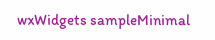wxWidgets sampleMinimal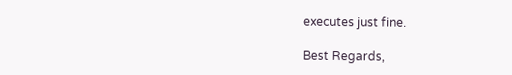executes just fine.

Best Regards,